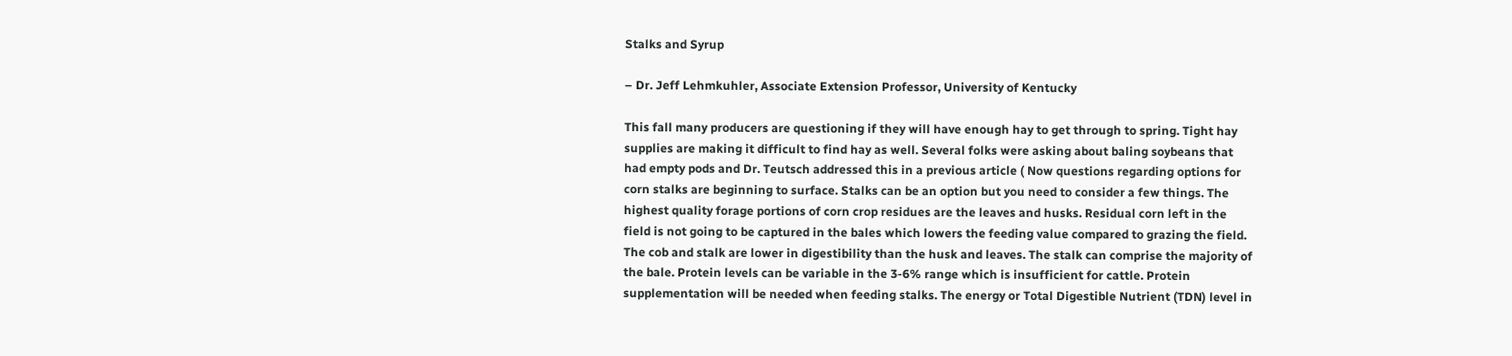Stalks and Syrup

– Dr. Jeff Lehmkuhler, Associate Extension Professor, University of Kentucky

This fall many producers are questioning if they will have enough hay to get through to spring. Tight hay supplies are making it difficult to find hay as well. Several folks were asking about baling soybeans that had empty pods and Dr. Teutsch addressed this in a previous article ( Now questions regarding options for corn stalks are beginning to surface. Stalks can be an option but you need to consider a few things. The highest quality forage portions of corn crop residues are the leaves and husks. Residual corn left in the field is not going to be captured in the bales which lowers the feeding value compared to grazing the field. The cob and stalk are lower in digestibility than the husk and leaves. The stalk can comprise the majority of the bale. Protein levels can be variable in the 3-6% range which is insufficient for cattle. Protein supplementation will be needed when feeding stalks. The energy or Total Digestible Nutrient (TDN) level in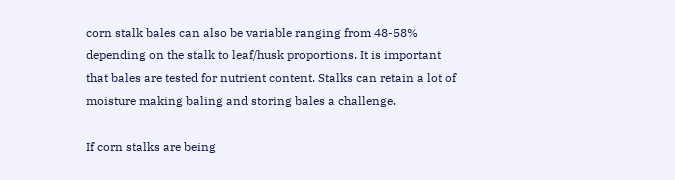corn stalk bales can also be variable ranging from 48-58% depending on the stalk to leaf/husk proportions. It is important that bales are tested for nutrient content. Stalks can retain a lot of moisture making baling and storing bales a challenge.

If corn stalks are being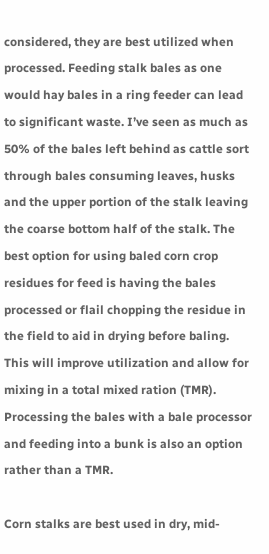considered, they are best utilized when processed. Feeding stalk bales as one would hay bales in a ring feeder can lead to significant waste. I’ve seen as much as 50% of the bales left behind as cattle sort through bales consuming leaves, husks and the upper portion of the stalk leaving the coarse bottom half of the stalk. The best option for using baled corn crop residues for feed is having the bales processed or flail chopping the residue in the field to aid in drying before baling. This will improve utilization and allow for mixing in a total mixed ration (TMR). Processing the bales with a bale processor and feeding into a bunk is also an option rather than a TMR.

Corn stalks are best used in dry, mid-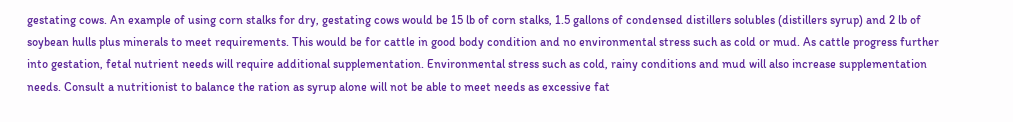gestating cows. An example of using corn stalks for dry, gestating cows would be 15 lb of corn stalks, 1.5 gallons of condensed distillers solubles (distillers syrup) and 2 lb of soybean hulls plus minerals to meet requirements. This would be for cattle in good body condition and no environmental stress such as cold or mud. As cattle progress further into gestation, fetal nutrient needs will require additional supplementation. Environmental stress such as cold, rainy conditions and mud will also increase supplementation needs. Consult a nutritionist to balance the ration as syrup alone will not be able to meet needs as excessive fat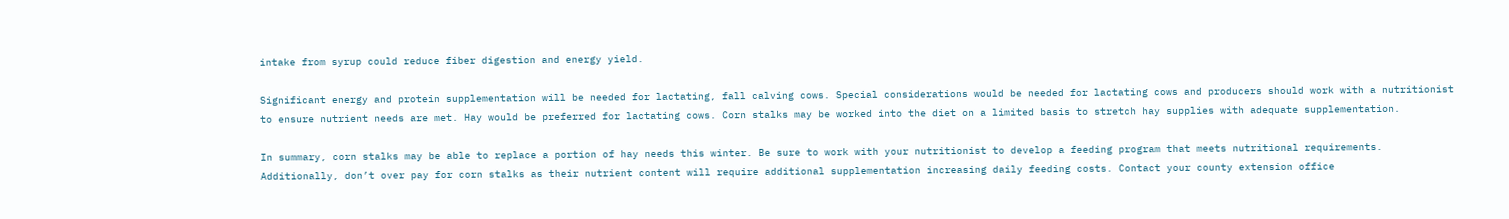intake from syrup could reduce fiber digestion and energy yield.

Significant energy and protein supplementation will be needed for lactating, fall calving cows. Special considerations would be needed for lactating cows and producers should work with a nutritionist to ensure nutrient needs are met. Hay would be preferred for lactating cows. Corn stalks may be worked into the diet on a limited basis to stretch hay supplies with adequate supplementation.

In summary, corn stalks may be able to replace a portion of hay needs this winter. Be sure to work with your nutritionist to develop a feeding program that meets nutritional requirements. Additionally, don’t over pay for corn stalks as their nutrient content will require additional supplementation increasing daily feeding costs. Contact your county extension office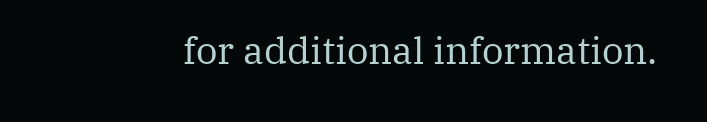for additional information.